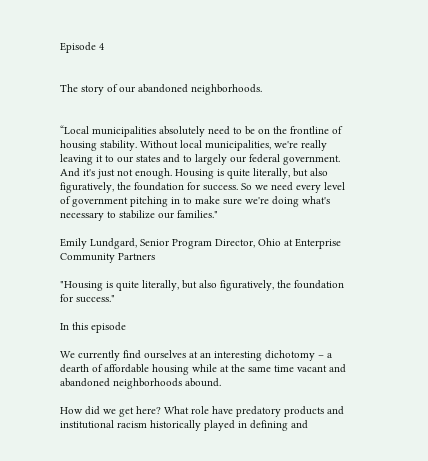Episode 4


The story of our abandoned neighborhoods.


“Local municipalities absolutely need to be on the frontline of housing stability. Without local municipalities, we're really leaving it to our states and to largely our federal government. And it's just not enough. Housing is quite literally, but also figuratively, the foundation for success. So we need every level of government pitching in to make sure we're doing what's necessary to stabilize our families."

Emily Lundgard, Senior Program Director, Ohio at Enterprise Community Partners

"Housing is quite literally, but also figuratively, the foundation for success."

In this episode

We currently find ourselves at an interesting dichotomy – a dearth of affordable housing while at the same time vacant and abandoned neighborhoods abound.

How did we get here? What role have predatory products and institutional racism historically played in defining and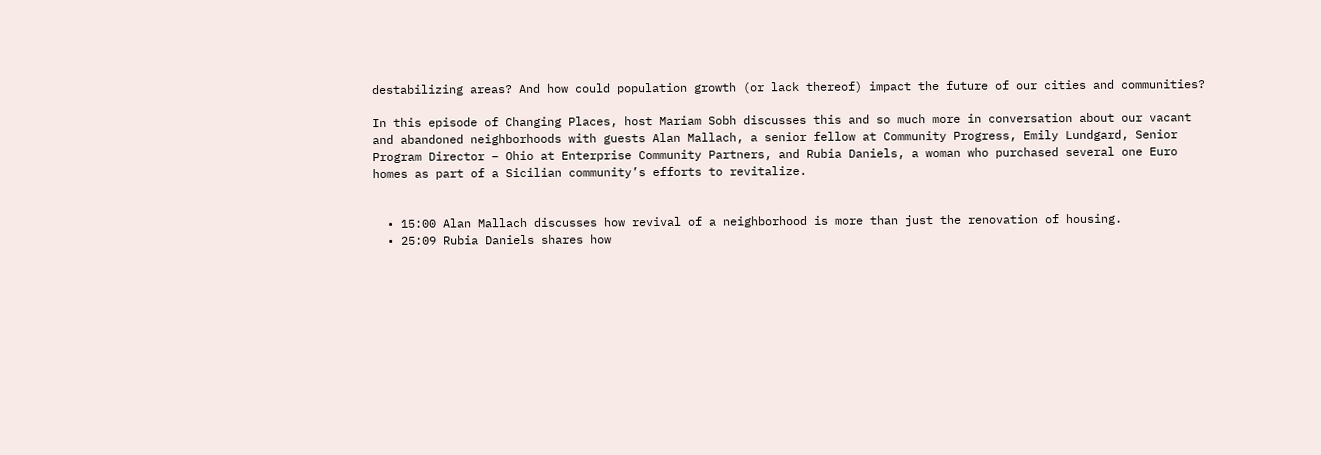destabilizing areas? And how could population growth (or lack thereof) impact the future of our cities and communities?

In this episode of Changing Places, host Mariam Sobh discusses this and so much more in conversation about our vacant and abandoned neighborhoods with guests Alan Mallach, a senior fellow at Community Progress, Emily Lundgard, Senior Program Director – Ohio at Enterprise Community Partners, and Rubia Daniels, a woman who purchased several one Euro homes as part of a Sicilian community’s efforts to revitalize.


  • 15:00 Alan Mallach discusses how revival of a neighborhood is more than just the renovation of housing.
  • 25:09 Rubia Daniels shares how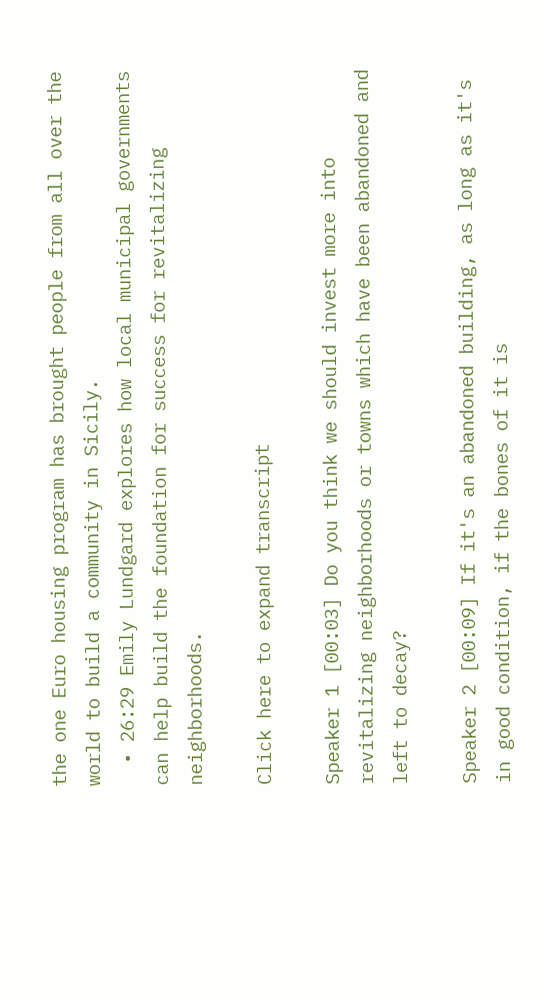the one Euro housing program has brought people from all over the world to build a community in Sicily.
  • 26:29 Emily Lundgard explores how local municipal governments can help build the foundation for success for revitalizing neighborhoods.

Click here to expand transcript

Speaker 1 [00:03] Do you think we should invest more into revitalizing neighborhoods or towns which have been abandoned and left to decay?

Speaker 2 [00:09] If it's an abandoned building, as long as it's in good condition, if the bones of it is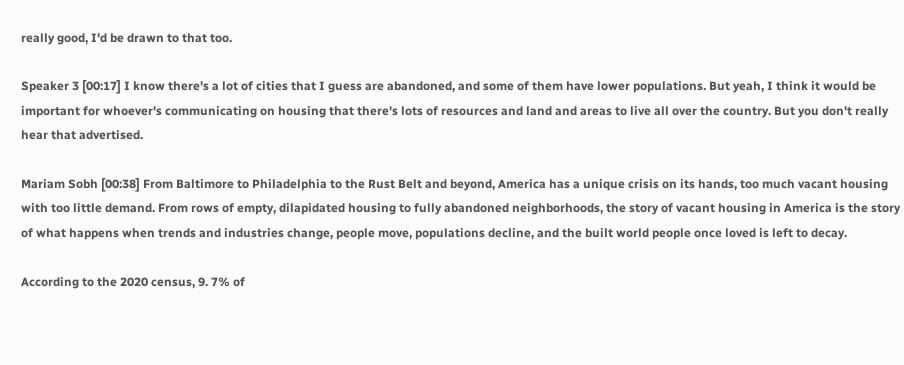really good, I'd be drawn to that too.

Speaker 3 [00:17] I know there's a lot of cities that I guess are abandoned, and some of them have lower populations. But yeah, I think it would be important for whoever's communicating on housing that there's lots of resources and land and areas to live all over the country. But you don't really hear that advertised.

Mariam Sobh [00:38] From Baltimore to Philadelphia to the Rust Belt and beyond, America has a unique crisis on its hands, too much vacant housing with too little demand. From rows of empty, dilapidated housing to fully abandoned neighborhoods, the story of vacant housing in America is the story of what happens when trends and industries change, people move, populations decline, and the built world people once loved is left to decay.

According to the 2020 census, 9. 7% of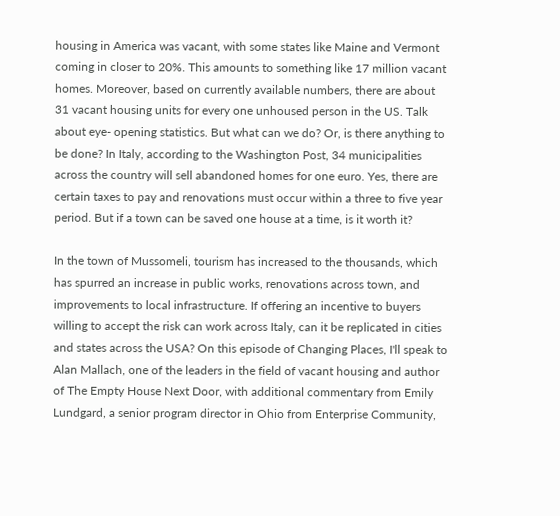housing in America was vacant, with some states like Maine and Vermont coming in closer to 20%. This amounts to something like 17 million vacant homes. Moreover, based on currently available numbers, there are about 31 vacant housing units for every one unhoused person in the US. Talk about eye- opening statistics. But what can we do? Or, is there anything to be done? In Italy, according to the Washington Post, 34 municipalities across the country will sell abandoned homes for one euro. Yes, there are certain taxes to pay and renovations must occur within a three to five year period. But if a town can be saved one house at a time, is it worth it?

In the town of Mussomeli, tourism has increased to the thousands, which has spurred an increase in public works, renovations across town, and improvements to local infrastructure. If offering an incentive to buyers willing to accept the risk can work across Italy, can it be replicated in cities and states across the USA? On this episode of Changing Places, I'll speak to Alan Mallach, one of the leaders in the field of vacant housing and author of The Empty House Next Door, with additional commentary from Emily Lundgard, a senior program director in Ohio from Enterprise Community,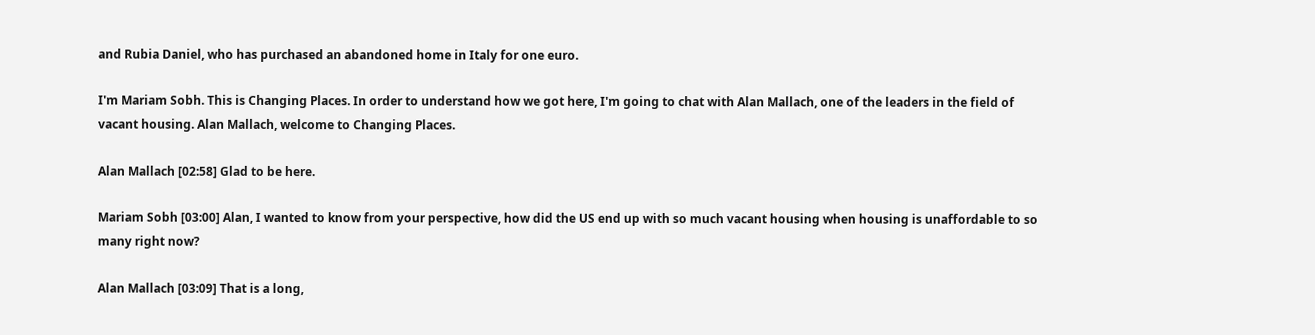and Rubia Daniel, who has purchased an abandoned home in Italy for one euro.

I'm Mariam Sobh. This is Changing Places. In order to understand how we got here, I'm going to chat with Alan Mallach, one of the leaders in the field of vacant housing. Alan Mallach, welcome to Changing Places.

Alan Mallach [02:58] Glad to be here.

Mariam Sobh [03:00] Alan, I wanted to know from your perspective, how did the US end up with so much vacant housing when housing is unaffordable to so many right now?

Alan Mallach [03:09] That is a long,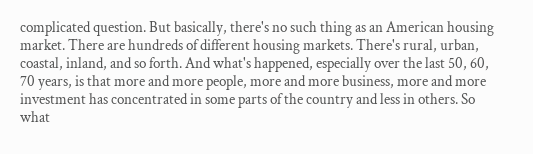complicated question. But basically, there's no such thing as an American housing market. There are hundreds of different housing markets. There's rural, urban, coastal, inland, and so forth. And what's happened, especially over the last 50, 60, 70 years, is that more and more people, more and more business, more and more investment has concentrated in some parts of the country and less in others. So what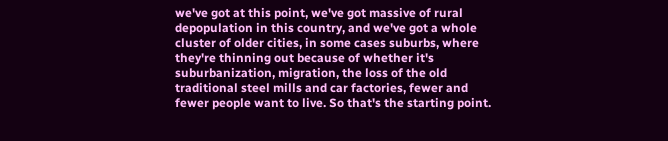we've got at this point, we've got massive of rural depopulation in this country, and we've got a whole cluster of older cities, in some cases suburbs, where they're thinning out because of whether it's suburbanization, migration, the loss of the old traditional steel mills and car factories, fewer and fewer people want to live. So that's the starting point.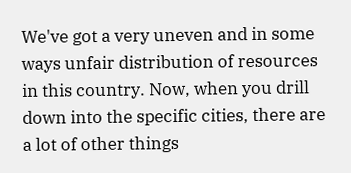We've got a very uneven and in some ways unfair distribution of resources in this country. Now, when you drill down into the specific cities, there are a lot of other things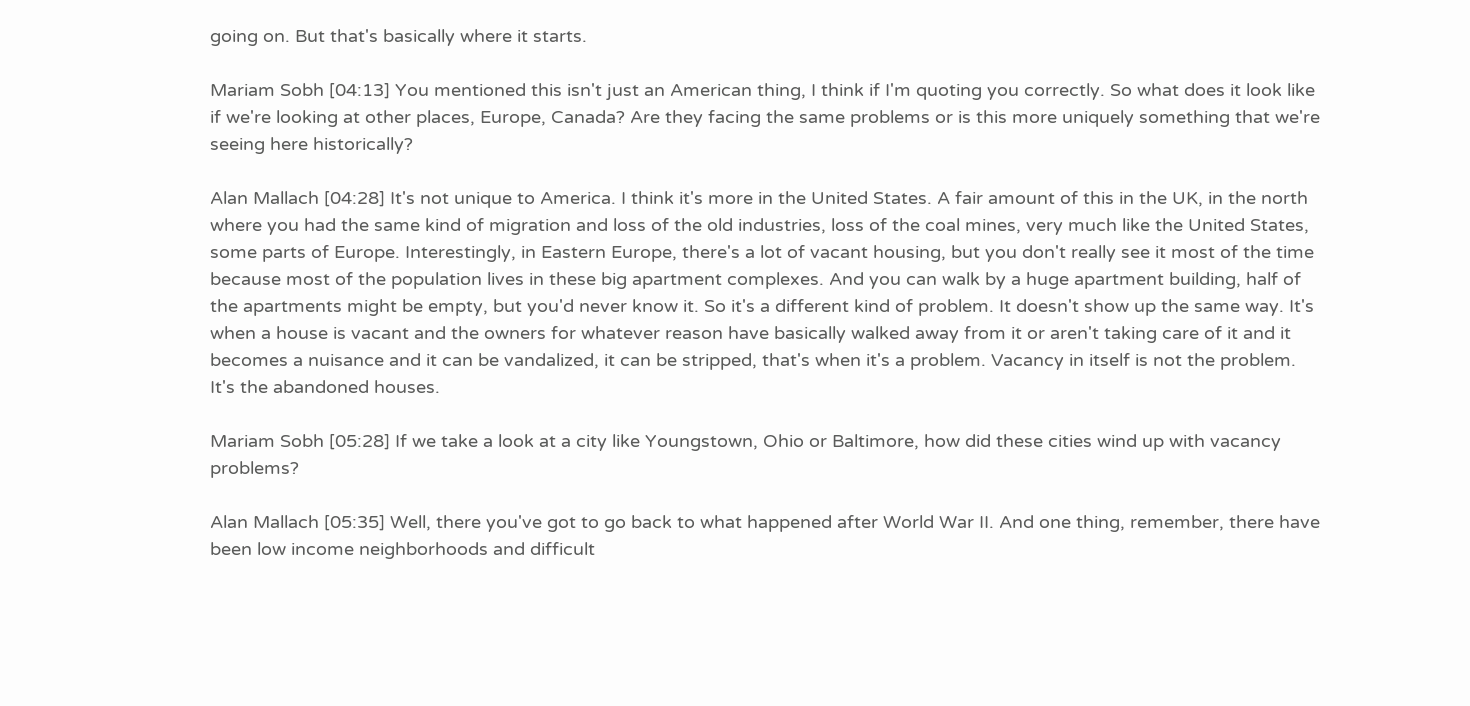going on. But that's basically where it starts.

Mariam Sobh [04:13] You mentioned this isn't just an American thing, I think if I'm quoting you correctly. So what does it look like if we're looking at other places, Europe, Canada? Are they facing the same problems or is this more uniquely something that we're seeing here historically?

Alan Mallach [04:28] It's not unique to America. I think it's more in the United States. A fair amount of this in the UK, in the north where you had the same kind of migration and loss of the old industries, loss of the coal mines, very much like the United States, some parts of Europe. Interestingly, in Eastern Europe, there's a lot of vacant housing, but you don't really see it most of the time because most of the population lives in these big apartment complexes. And you can walk by a huge apartment building, half of the apartments might be empty, but you'd never know it. So it's a different kind of problem. It doesn't show up the same way. It's when a house is vacant and the owners for whatever reason have basically walked away from it or aren't taking care of it and it becomes a nuisance and it can be vandalized, it can be stripped, that's when it's a problem. Vacancy in itself is not the problem. It's the abandoned houses.

Mariam Sobh [05:28] If we take a look at a city like Youngstown, Ohio or Baltimore, how did these cities wind up with vacancy problems?

Alan Mallach [05:35] Well, there you've got to go back to what happened after World War II. And one thing, remember, there have been low income neighborhoods and difficult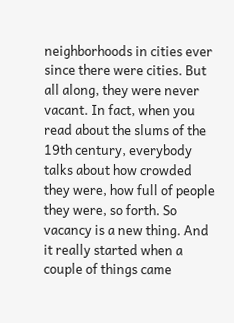neighborhoods in cities ever since there were cities. But all along, they were never vacant. In fact, when you read about the slums of the 19th century, everybody talks about how crowded they were, how full of people they were, so forth. So vacancy is a new thing. And it really started when a couple of things came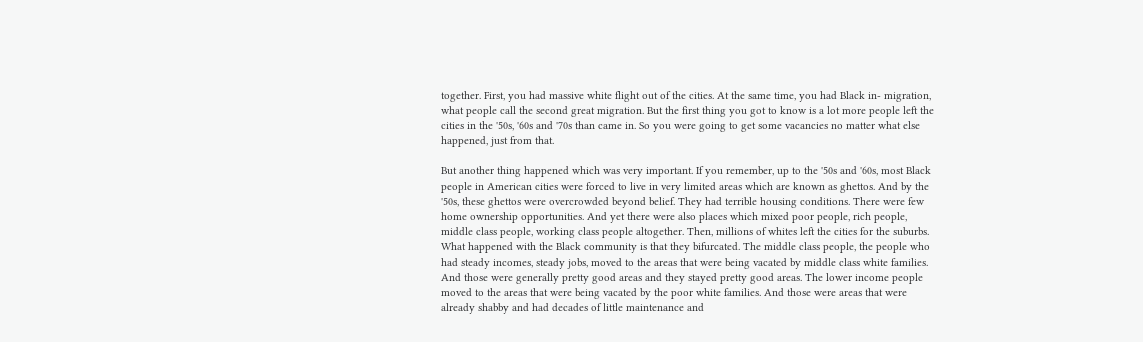together. First, you had massive white flight out of the cities. At the same time, you had Black in- migration, what people call the second great migration. But the first thing you got to know is a lot more people left the cities in the '50s, '60s and '70s than came in. So you were going to get some vacancies no matter what else happened, just from that.

But another thing happened which was very important. If you remember, up to the '50s and '60s, most Black people in American cities were forced to live in very limited areas which are known as ghettos. And by the '50s, these ghettos were overcrowded beyond belief. They had terrible housing conditions. There were few home ownership opportunities. And yet there were also places which mixed poor people, rich people, middle class people, working class people altogether. Then, millions of whites left the cities for the suburbs. What happened with the Black community is that they bifurcated. The middle class people, the people who had steady incomes, steady jobs, moved to the areas that were being vacated by middle class white families. And those were generally pretty good areas and they stayed pretty good areas. The lower income people moved to the areas that were being vacated by the poor white families. And those were areas that were already shabby and had decades of little maintenance and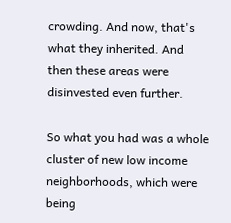crowding. And now, that's what they inherited. And then these areas were disinvested even further.

So what you had was a whole cluster of new low income neighborhoods, which were being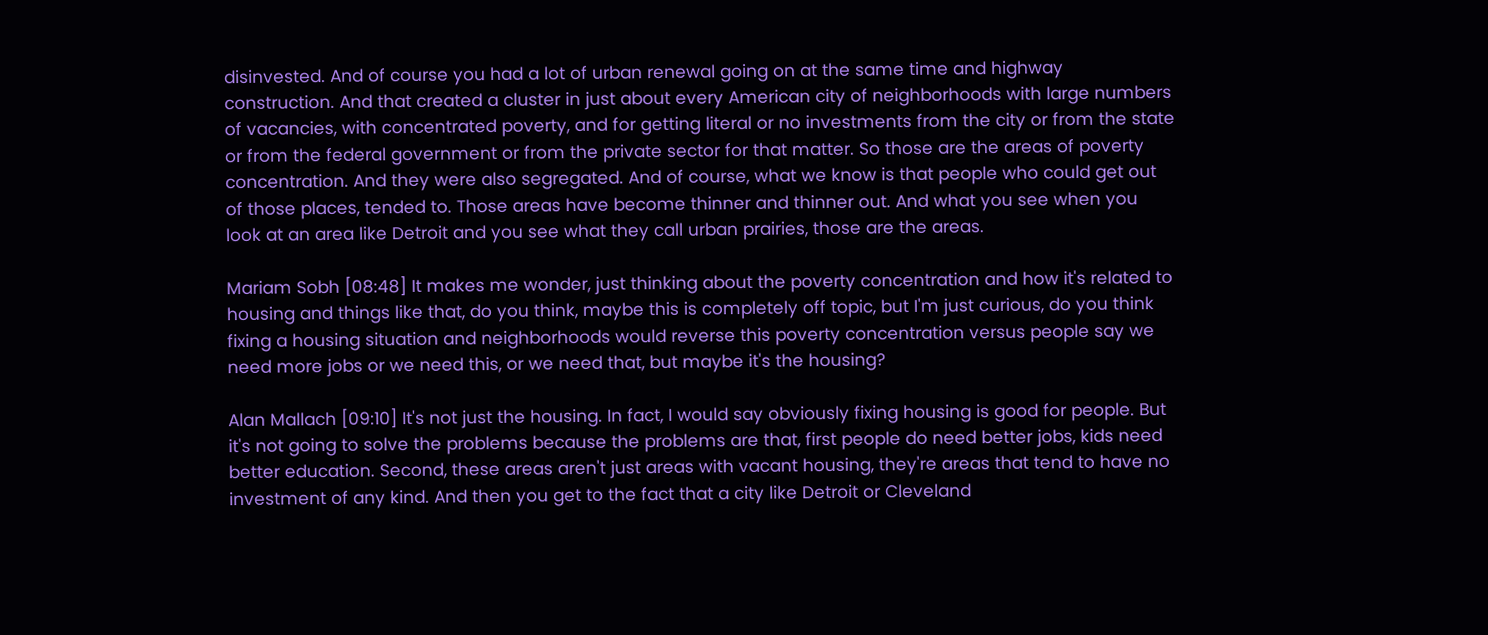disinvested. And of course you had a lot of urban renewal going on at the same time and highway construction. And that created a cluster in just about every American city of neighborhoods with large numbers of vacancies, with concentrated poverty, and for getting literal or no investments from the city or from the state or from the federal government or from the private sector for that matter. So those are the areas of poverty concentration. And they were also segregated. And of course, what we know is that people who could get out of those places, tended to. Those areas have become thinner and thinner out. And what you see when you look at an area like Detroit and you see what they call urban prairies, those are the areas.

Mariam Sobh [08:48] It makes me wonder, just thinking about the poverty concentration and how it's related to housing and things like that, do you think, maybe this is completely off topic, but I'm just curious, do you think fixing a housing situation and neighborhoods would reverse this poverty concentration versus people say we need more jobs or we need this, or we need that, but maybe it's the housing?

Alan Mallach [09:10] It's not just the housing. In fact, I would say obviously fixing housing is good for people. But it's not going to solve the problems because the problems are that, first people do need better jobs, kids need better education. Second, these areas aren't just areas with vacant housing, they're areas that tend to have no investment of any kind. And then you get to the fact that a city like Detroit or Cleveland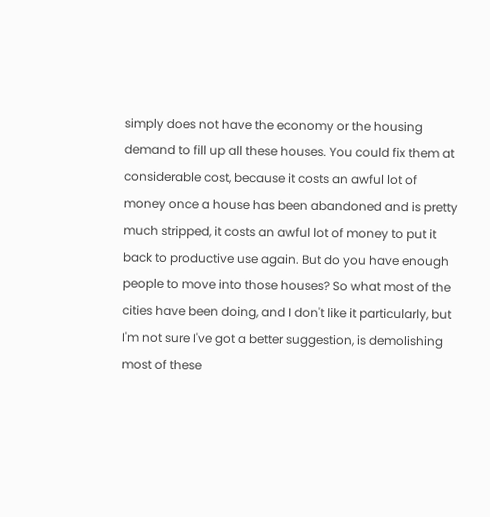simply does not have the economy or the housing demand to fill up all these houses. You could fix them at considerable cost, because it costs an awful lot of money once a house has been abandoned and is pretty much stripped, it costs an awful lot of money to put it back to productive use again. But do you have enough people to move into those houses? So what most of the cities have been doing, and I don't like it particularly, but I'm not sure I've got a better suggestion, is demolishing most of these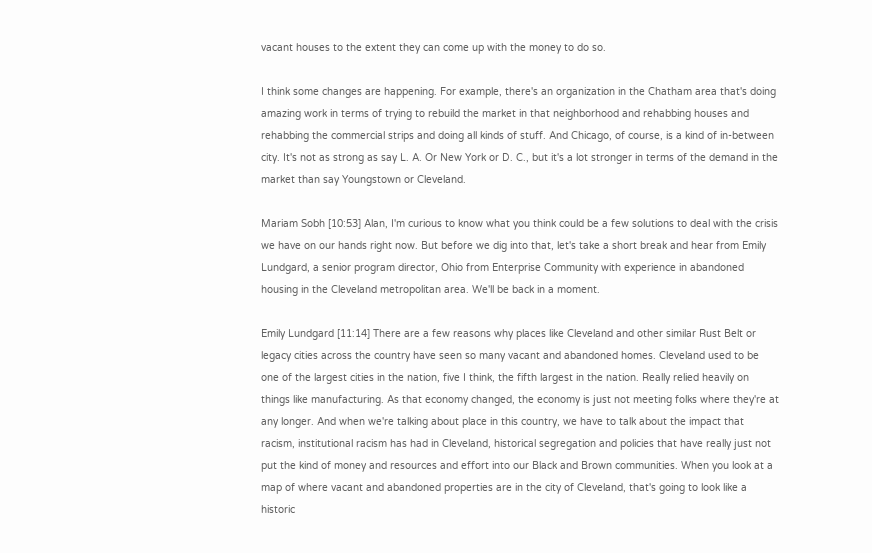vacant houses to the extent they can come up with the money to do so.

I think some changes are happening. For example, there's an organization in the Chatham area that's doing amazing work in terms of trying to rebuild the market in that neighborhood and rehabbing houses and rehabbing the commercial strips and doing all kinds of stuff. And Chicago, of course, is a kind of in-between city. It's not as strong as say L. A. Or New York or D. C., but it's a lot stronger in terms of the demand in the market than say Youngstown or Cleveland.

Mariam Sobh [10:53] Alan, I'm curious to know what you think could be a few solutions to deal with the crisis we have on our hands right now. But before we dig into that, let's take a short break and hear from Emily Lundgard, a senior program director, Ohio from Enterprise Community with experience in abandoned housing in the Cleveland metropolitan area. We'll be back in a moment.

Emily Lundgard [11:14] There are a few reasons why places like Cleveland and other similar Rust Belt or legacy cities across the country have seen so many vacant and abandoned homes. Cleveland used to be one of the largest cities in the nation, five I think, the fifth largest in the nation. Really relied heavily on things like manufacturing. As that economy changed, the economy is just not meeting folks where they're at any longer. And when we're talking about place in this country, we have to talk about the impact that racism, institutional racism has had in Cleveland, historical segregation and policies that have really just not put the kind of money and resources and effort into our Black and Brown communities. When you look at a map of where vacant and abandoned properties are in the city of Cleveland, that's going to look like a historic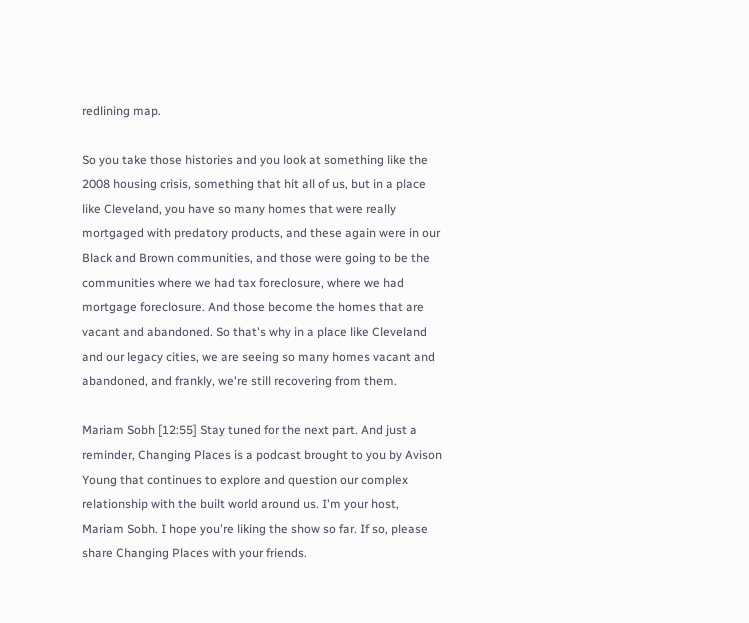redlining map.

So you take those histories and you look at something like the 2008 housing crisis, something that hit all of us, but in a place like Cleveland, you have so many homes that were really mortgaged with predatory products, and these again were in our Black and Brown communities, and those were going to be the communities where we had tax foreclosure, where we had mortgage foreclosure. And those become the homes that are vacant and abandoned. So that's why in a place like Cleveland and our legacy cities, we are seeing so many homes vacant and abandoned, and frankly, we're still recovering from them.

Mariam Sobh [12:55] Stay tuned for the next part. And just a reminder, Changing Places is a podcast brought to you by Avison Young that continues to explore and question our complex relationship with the built world around us. I'm your host, Mariam Sobh. I hope you're liking the show so far. If so, please share Changing Places with your friends.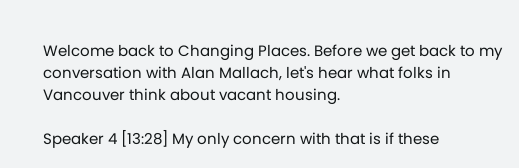Welcome back to Changing Places. Before we get back to my conversation with Alan Mallach, let's hear what folks in Vancouver think about vacant housing.

Speaker 4 [13:28] My only concern with that is if these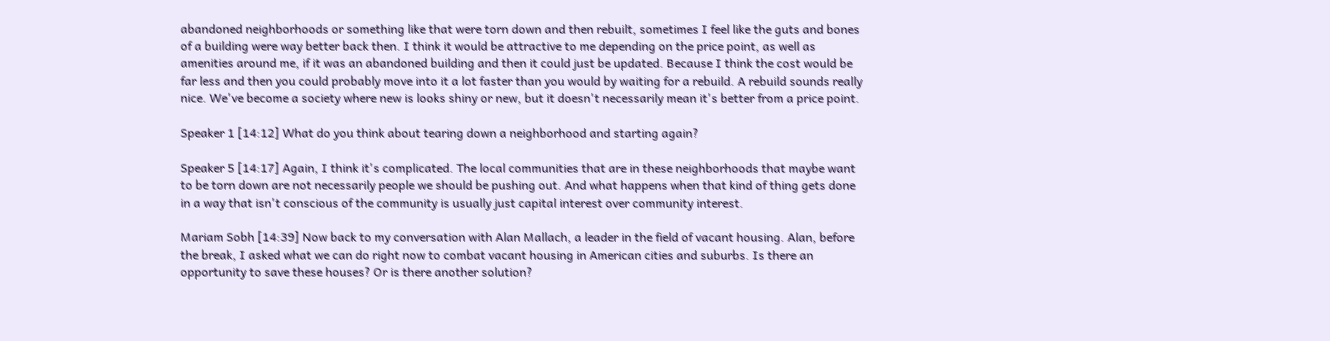abandoned neighborhoods or something like that were torn down and then rebuilt, sometimes I feel like the guts and bones of a building were way better back then. I think it would be attractive to me depending on the price point, as well as amenities around me, if it was an abandoned building and then it could just be updated. Because I think the cost would be far less and then you could probably move into it a lot faster than you would by waiting for a rebuild. A rebuild sounds really nice. We've become a society where new is looks shiny or new, but it doesn't necessarily mean it's better from a price point.

Speaker 1 [14:12] What do you think about tearing down a neighborhood and starting again?

Speaker 5 [14:17] Again, I think it's complicated. The local communities that are in these neighborhoods that maybe want to be torn down are not necessarily people we should be pushing out. And what happens when that kind of thing gets done in a way that isn't conscious of the community is usually just capital interest over community interest.

Mariam Sobh [14:39] Now back to my conversation with Alan Mallach, a leader in the field of vacant housing. Alan, before the break, I asked what we can do right now to combat vacant housing in American cities and suburbs. Is there an opportunity to save these houses? Or is there another solution?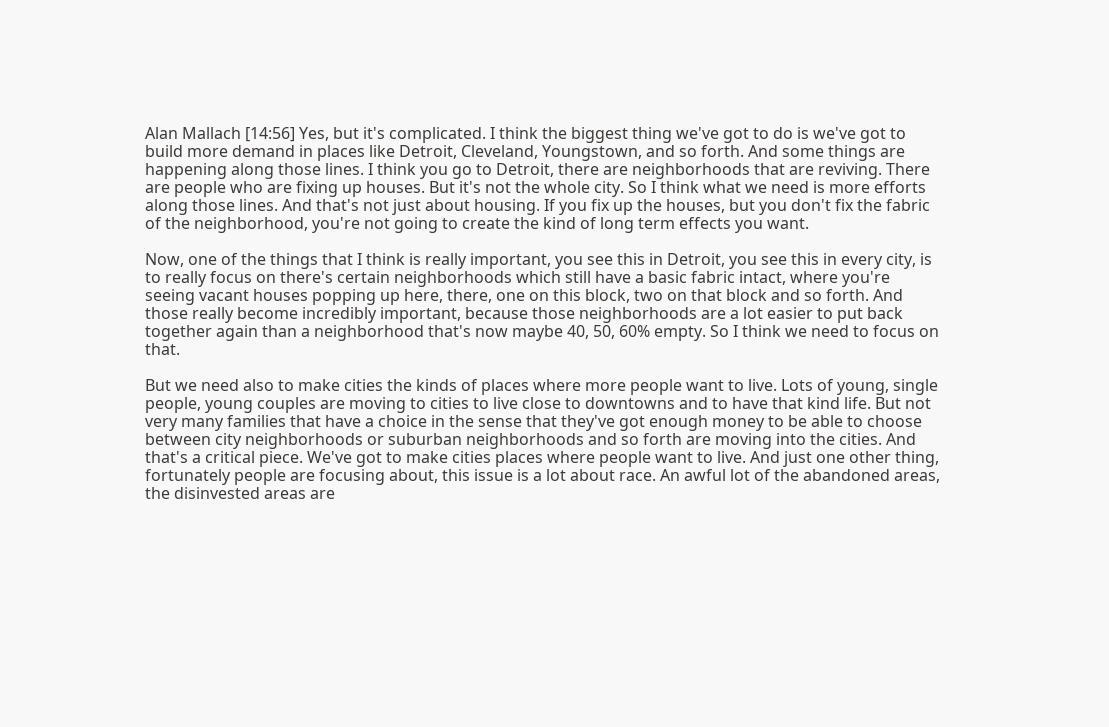Alan Mallach [14:56] Yes, but it's complicated. I think the biggest thing we've got to do is we've got to build more demand in places like Detroit, Cleveland, Youngstown, and so forth. And some things are happening along those lines. I think you go to Detroit, there are neighborhoods that are reviving. There are people who are fixing up houses. But it's not the whole city. So I think what we need is more efforts along those lines. And that's not just about housing. If you fix up the houses, but you don't fix the fabric of the neighborhood, you're not going to create the kind of long term effects you want.

Now, one of the things that I think is really important, you see this in Detroit, you see this in every city, is to really focus on there's certain neighborhoods which still have a basic fabric intact, where you're seeing vacant houses popping up here, there, one on this block, two on that block and so forth. And those really become incredibly important, because those neighborhoods are a lot easier to put back together again than a neighborhood that's now maybe 40, 50, 60% empty. So I think we need to focus on that.

But we need also to make cities the kinds of places where more people want to live. Lots of young, single people, young couples are moving to cities to live close to downtowns and to have that kind life. But not very many families that have a choice in the sense that they've got enough money to be able to choose between city neighborhoods or suburban neighborhoods and so forth are moving into the cities. And that's a critical piece. We've got to make cities places where people want to live. And just one other thing, fortunately people are focusing about, this issue is a lot about race. An awful lot of the abandoned areas, the disinvested areas are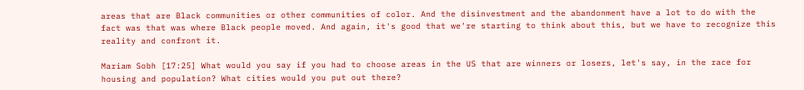areas that are Black communities or other communities of color. And the disinvestment and the abandonment have a lot to do with the fact was that was where Black people moved. And again, it's good that we're starting to think about this, but we have to recognize this reality and confront it.

Mariam Sobh [17:25] What would you say if you had to choose areas in the US that are winners or losers, let's say, in the race for housing and population? What cities would you put out there?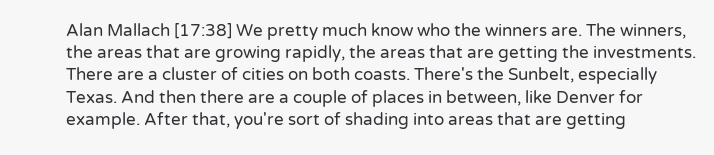Alan Mallach [17:38] We pretty much know who the winners are. The winners, the areas that are growing rapidly, the areas that are getting the investments. There are a cluster of cities on both coasts. There's the Sunbelt, especially Texas. And then there are a couple of places in between, like Denver for example. After that, you're sort of shading into areas that are getting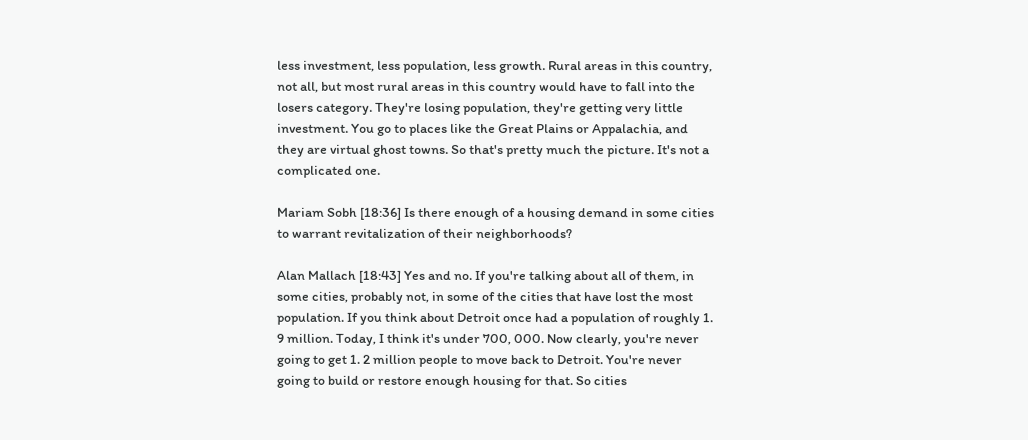less investment, less population, less growth. Rural areas in this country, not all, but most rural areas in this country would have to fall into the losers category. They're losing population, they're getting very little investment. You go to places like the Great Plains or Appalachia, and they are virtual ghost towns. So that's pretty much the picture. It's not a complicated one.

Mariam Sobh [18:36] Is there enough of a housing demand in some cities to warrant revitalization of their neighborhoods?

Alan Mallach [18:43] Yes and no. If you're talking about all of them, in some cities, probably not, in some of the cities that have lost the most population. If you think about Detroit once had a population of roughly 1. 9 million. Today, I think it's under 700, 000. Now clearly, you're never going to get 1. 2 million people to move back to Detroit. You're never going to build or restore enough housing for that. So cities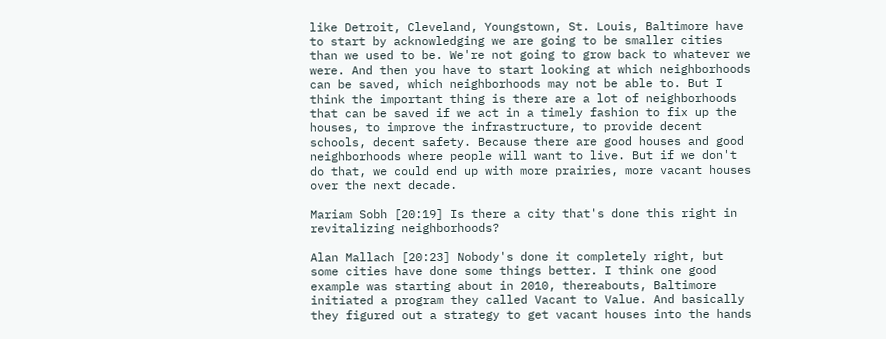like Detroit, Cleveland, Youngstown, St. Louis, Baltimore have to start by acknowledging we are going to be smaller cities than we used to be. We're not going to grow back to whatever we were. And then you have to start looking at which neighborhoods can be saved, which neighborhoods may not be able to. But I think the important thing is there are a lot of neighborhoods that can be saved if we act in a timely fashion to fix up the houses, to improve the infrastructure, to provide decent schools, decent safety. Because there are good houses and good neighborhoods where people will want to live. But if we don't do that, we could end up with more prairies, more vacant houses over the next decade.

Mariam Sobh [20:19] Is there a city that's done this right in revitalizing neighborhoods?

Alan Mallach [20:23] Nobody's done it completely right, but some cities have done some things better. I think one good example was starting about in 2010, thereabouts, Baltimore initiated a program they called Vacant to Value. And basically they figured out a strategy to get vacant houses into the hands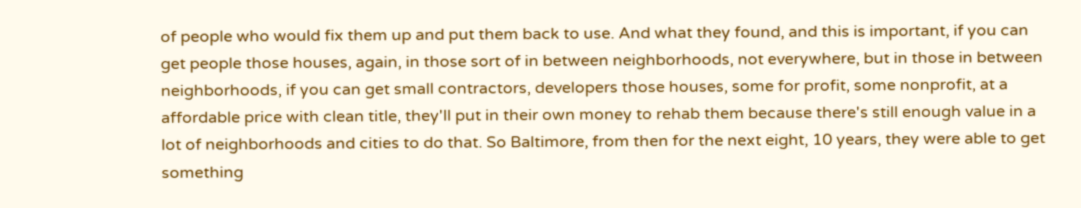of people who would fix them up and put them back to use. And what they found, and this is important, if you can get people those houses, again, in those sort of in between neighborhoods, not everywhere, but in those in between neighborhoods, if you can get small contractors, developers those houses, some for profit, some nonprofit, at a affordable price with clean title, they'll put in their own money to rehab them because there's still enough value in a lot of neighborhoods and cities to do that. So Baltimore, from then for the next eight, 10 years, they were able to get something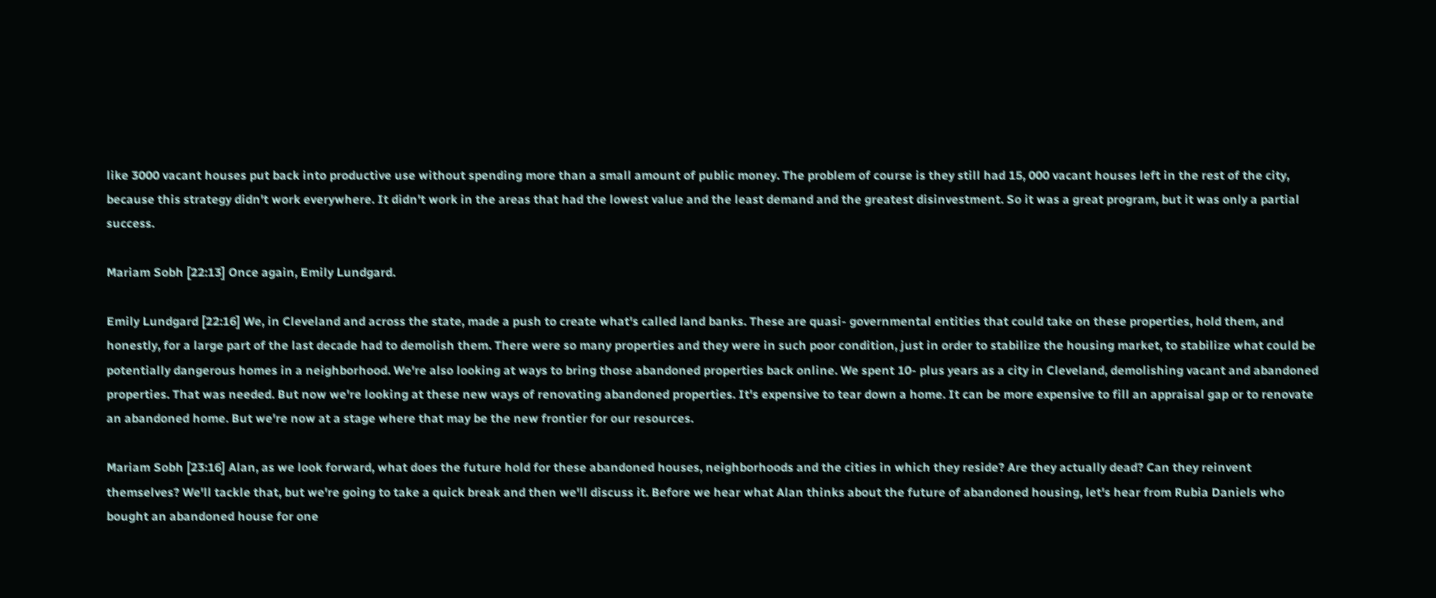like 3000 vacant houses put back into productive use without spending more than a small amount of public money. The problem of course is they still had 15, 000 vacant houses left in the rest of the city, because this strategy didn't work everywhere. It didn't work in the areas that had the lowest value and the least demand and the greatest disinvestment. So it was a great program, but it was only a partial success.

Mariam Sobh [22:13] Once again, Emily Lundgard.

Emily Lundgard [22:16] We, in Cleveland and across the state, made a push to create what's called land banks. These are quasi- governmental entities that could take on these properties, hold them, and honestly, for a large part of the last decade had to demolish them. There were so many properties and they were in such poor condition, just in order to stabilize the housing market, to stabilize what could be potentially dangerous homes in a neighborhood. We're also looking at ways to bring those abandoned properties back online. We spent 10- plus years as a city in Cleveland, demolishing vacant and abandoned properties. That was needed. But now we're looking at these new ways of renovating abandoned properties. It's expensive to tear down a home. It can be more expensive to fill an appraisal gap or to renovate an abandoned home. But we're now at a stage where that may be the new frontier for our resources.

Mariam Sobh [23:16] Alan, as we look forward, what does the future hold for these abandoned houses, neighborhoods and the cities in which they reside? Are they actually dead? Can they reinvent themselves? We'll tackle that, but we're going to take a quick break and then we'll discuss it. Before we hear what Alan thinks about the future of abandoned housing, let's hear from Rubia Daniels who bought an abandoned house for one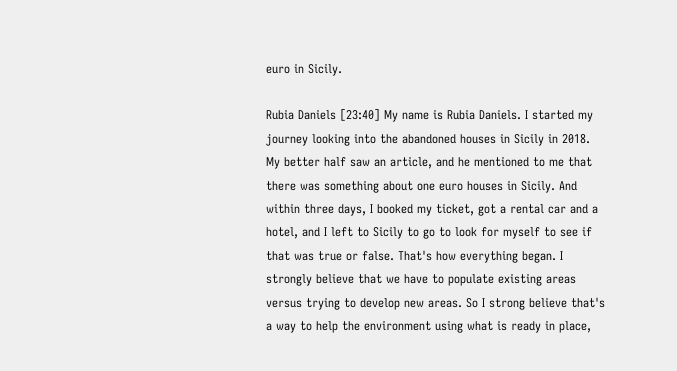euro in Sicily.

Rubia Daniels [23:40] My name is Rubia Daniels. I started my journey looking into the abandoned houses in Sicily in 2018. My better half saw an article, and he mentioned to me that there was something about one euro houses in Sicily. And within three days, I booked my ticket, got a rental car and a hotel, and I left to Sicily to go to look for myself to see if that was true or false. That's how everything began. I strongly believe that we have to populate existing areas versus trying to develop new areas. So I strong believe that's a way to help the environment using what is ready in place,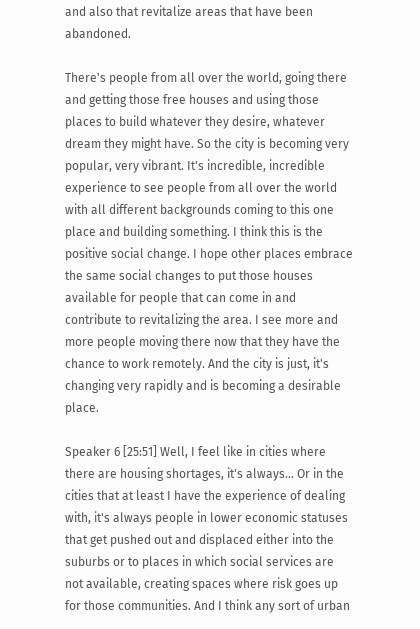and also that revitalize areas that have been abandoned.

There's people from all over the world, going there and getting those free houses and using those places to build whatever they desire, whatever dream they might have. So the city is becoming very popular, very vibrant. It's incredible, incredible experience to see people from all over the world with all different backgrounds coming to this one place and building something. I think this is the positive social change. I hope other places embrace the same social changes to put those houses available for people that can come in and contribute to revitalizing the area. I see more and more people moving there now that they have the chance to work remotely. And the city is just, it's changing very rapidly and is becoming a desirable place.

Speaker 6 [25:51] Well, I feel like in cities where there are housing shortages, it's always... Or in the cities that at least I have the experience of dealing with, it's always people in lower economic statuses that get pushed out and displaced either into the suburbs or to places in which social services are not available, creating spaces where risk goes up for those communities. And I think any sort of urban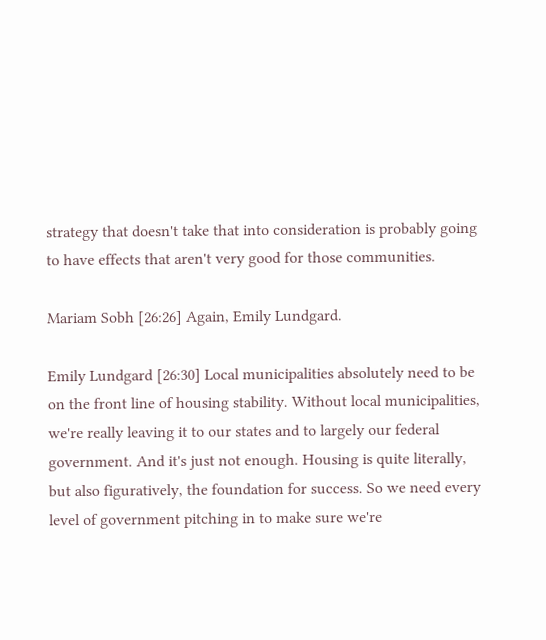strategy that doesn't take that into consideration is probably going to have effects that aren't very good for those communities.

Mariam Sobh [26:26] Again, Emily Lundgard.

Emily Lundgard [26:30] Local municipalities absolutely need to be on the front line of housing stability. Without local municipalities, we're really leaving it to our states and to largely our federal government. And it's just not enough. Housing is quite literally, but also figuratively, the foundation for success. So we need every level of government pitching in to make sure we're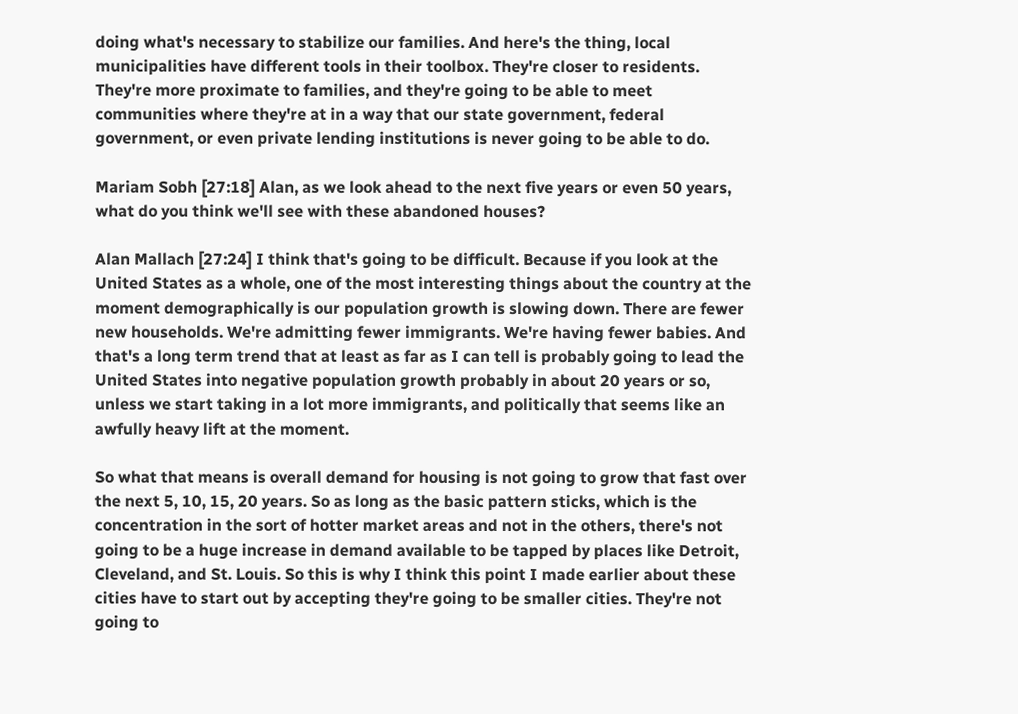doing what's necessary to stabilize our families. And here's the thing, local municipalities have different tools in their toolbox. They're closer to residents. They're more proximate to families, and they're going to be able to meet communities where they're at in a way that our state government, federal government, or even private lending institutions is never going to be able to do.

Mariam Sobh [27:18] Alan, as we look ahead to the next five years or even 50 years, what do you think we'll see with these abandoned houses?

Alan Mallach [27:24] I think that's going to be difficult. Because if you look at the United States as a whole, one of the most interesting things about the country at the moment demographically is our population growth is slowing down. There are fewer new households. We're admitting fewer immigrants. We're having fewer babies. And that's a long term trend that at least as far as I can tell is probably going to lead the United States into negative population growth probably in about 20 years or so, unless we start taking in a lot more immigrants, and politically that seems like an awfully heavy lift at the moment.

So what that means is overall demand for housing is not going to grow that fast over the next 5, 10, 15, 20 years. So as long as the basic pattern sticks, which is the concentration in the sort of hotter market areas and not in the others, there's not going to be a huge increase in demand available to be tapped by places like Detroit, Cleveland, and St. Louis. So this is why I think this point I made earlier about these cities have to start out by accepting they're going to be smaller cities. They're not going to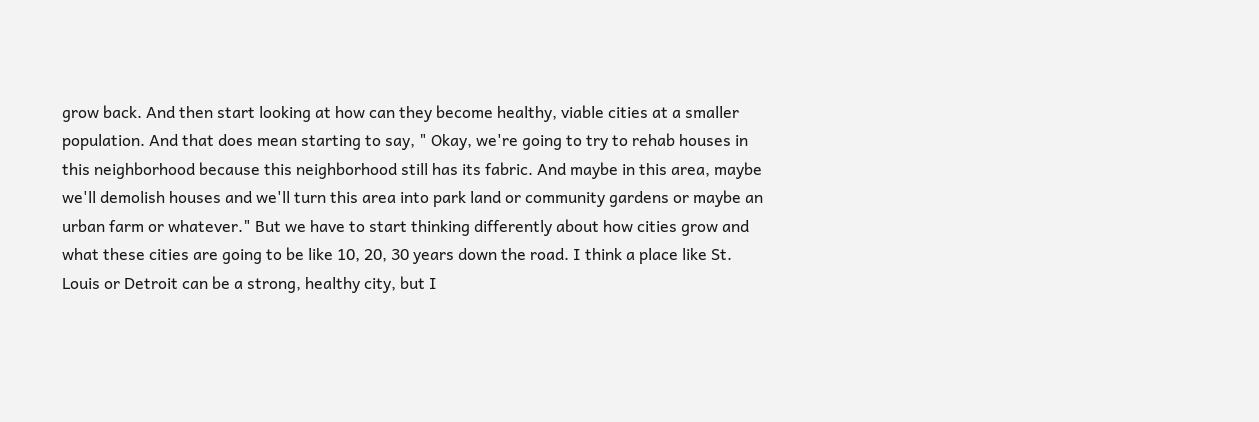grow back. And then start looking at how can they become healthy, viable cities at a smaller population. And that does mean starting to say, " Okay, we're going to try to rehab houses in this neighborhood because this neighborhood still has its fabric. And maybe in this area, maybe we'll demolish houses and we'll turn this area into park land or community gardens or maybe an urban farm or whatever." But we have to start thinking differently about how cities grow and what these cities are going to be like 10, 20, 30 years down the road. I think a place like St. Louis or Detroit can be a strong, healthy city, but I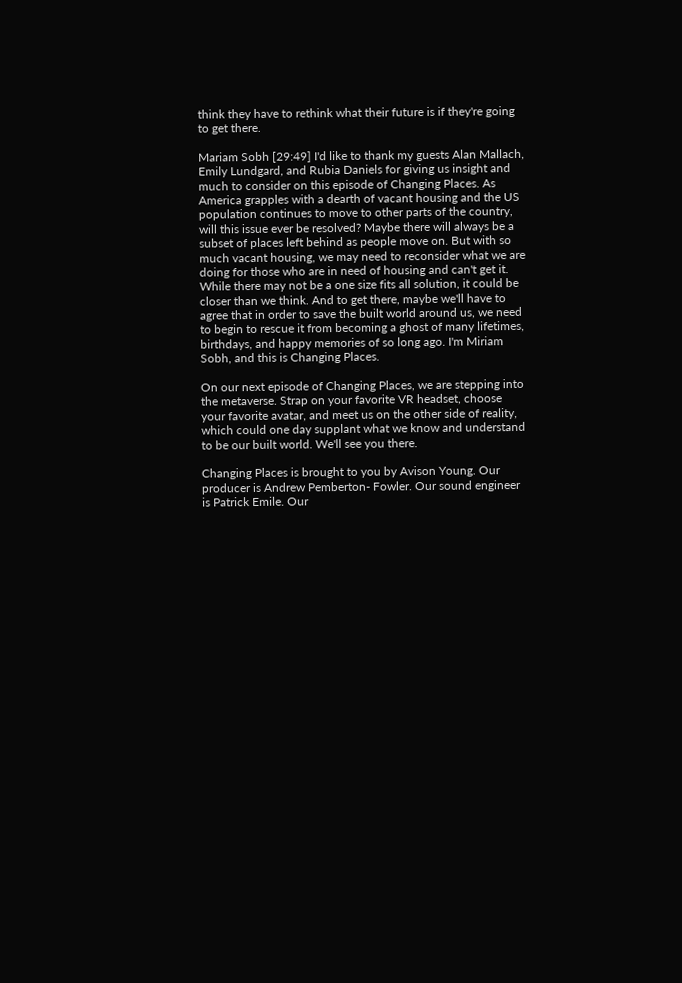think they have to rethink what their future is if they're going to get there.

Mariam Sobh [29:49] I'd like to thank my guests Alan Mallach, Emily Lundgard, and Rubia Daniels for giving us insight and much to consider on this episode of Changing Places. As America grapples with a dearth of vacant housing and the US population continues to move to other parts of the country, will this issue ever be resolved? Maybe there will always be a subset of places left behind as people move on. But with so much vacant housing, we may need to reconsider what we are doing for those who are in need of housing and can't get it. While there may not be a one size fits all solution, it could be closer than we think. And to get there, maybe we'll have to agree that in order to save the built world around us, we need to begin to rescue it from becoming a ghost of many lifetimes, birthdays, and happy memories of so long ago. I'm Miriam Sobh, and this is Changing Places.

On our next episode of Changing Places, we are stepping into the metaverse. Strap on your favorite VR headset, choose your favorite avatar, and meet us on the other side of reality, which could one day supplant what we know and understand to be our built world. We'll see you there.

Changing Places is brought to you by Avison Young. Our producer is Andrew Pemberton- Fowler. Our sound engineer is Patrick Emile. Our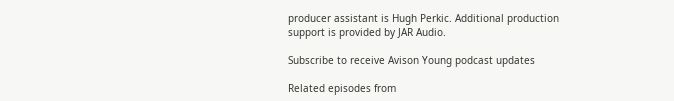producer assistant is Hugh Perkic. Additional production support is provided by JAR Audio.

Subscribe to receive Avison Young podcast updates

Related episodes from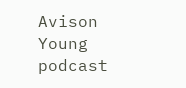Avison Young podcast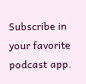Subscribe in your favorite podcast app.